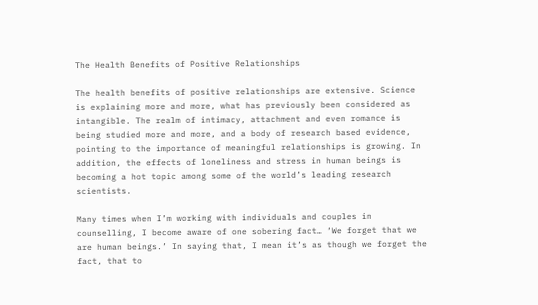The Health Benefits of Positive Relationships

The health benefits of positive relationships are extensive. Science is explaining more and more, what has previously been considered as intangible. The realm of intimacy, attachment and even romance is being studied more and more, and a body of research based evidence, pointing to the importance of meaningful relationships is growing. In addition, the effects of loneliness and stress in human beings is becoming a hot topic among some of the world’s leading research scientists.

Many times when I’m working with individuals and couples in counselling, I become aware of one sobering fact… ‘We forget that we are human beings.’ In saying that, I mean it’s as though we forget the fact, that to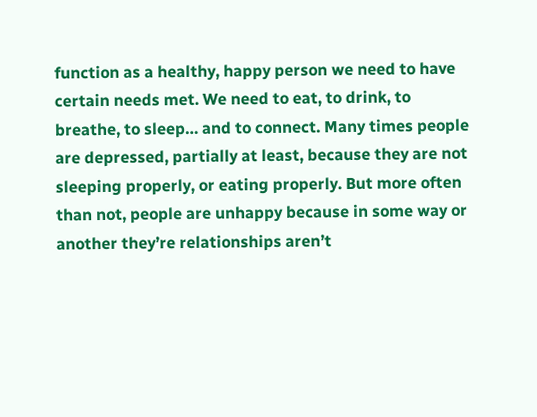function as a healthy, happy person we need to have certain needs met. We need to eat, to drink, to breathe, to sleep… and to connect. Many times people are depressed, partially at least, because they are not sleeping properly, or eating properly. But more often than not, people are unhappy because in some way or another they’re relationships aren’t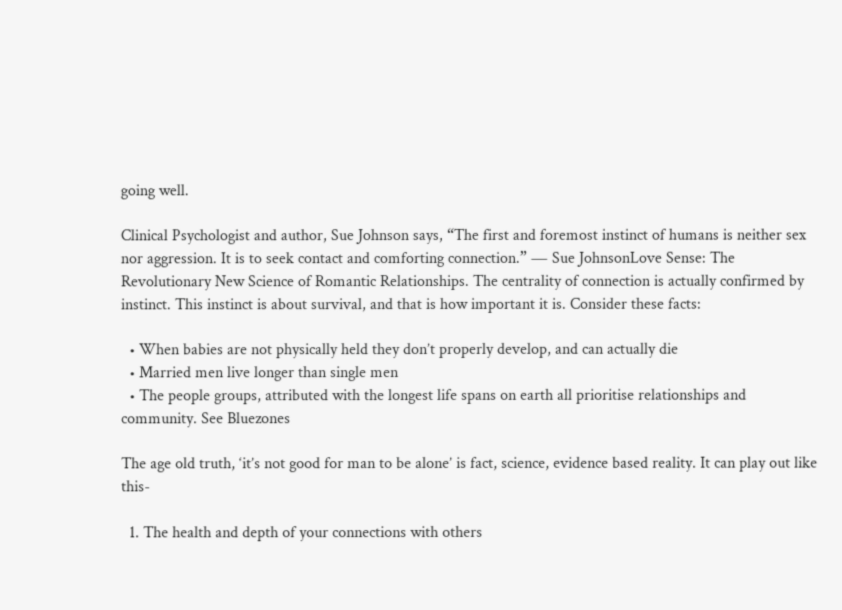going well.

Clinical Psychologist and author, Sue Johnson says, “The first and foremost instinct of humans is neither sex nor aggression. It is to seek contact and comforting connection.” ― Sue JohnsonLove Sense: The Revolutionary New Science of Romantic Relationships. The centrality of connection is actually confirmed by instinct. This instinct is about survival, and that is how important it is. Consider these facts:

  • When babies are not physically held they don’t properly develop, and can actually die
  • Married men live longer than single men
  • The people groups, attributed with the longest life spans on earth all prioritise relationships and community. See Bluezones

The age old truth, ‘it’s not good for man to be alone’ is fact, science, evidence based reality. It can play out like this-

  1. The health and depth of your connections with others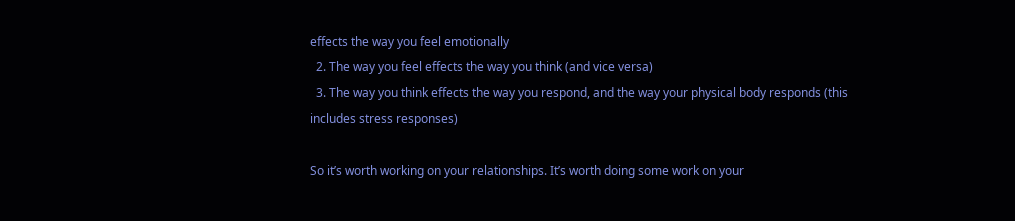effects the way you feel emotionally
  2. The way you feel effects the way you think (and vice versa)
  3. The way you think effects the way you respond, and the way your physical body responds (this includes stress responses)

So it’s worth working on your relationships. It’s worth doing some work on your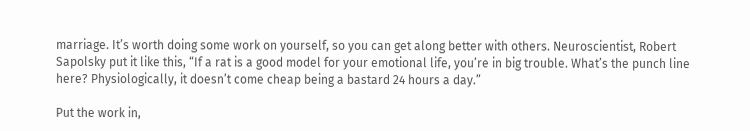marriage. It’s worth doing some work on yourself, so you can get along better with others. Neuroscientist, Robert Sapolsky put it like this, “If a rat is a good model for your emotional life, you’re in big trouble. What’s the punch line here? Physiologically, it doesn’t come cheap being a bastard 24 hours a day.”

Put the work in,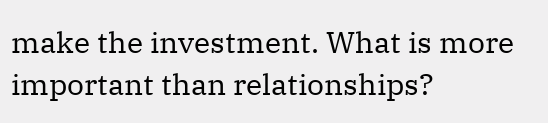make the investment. What is more important than relationships?